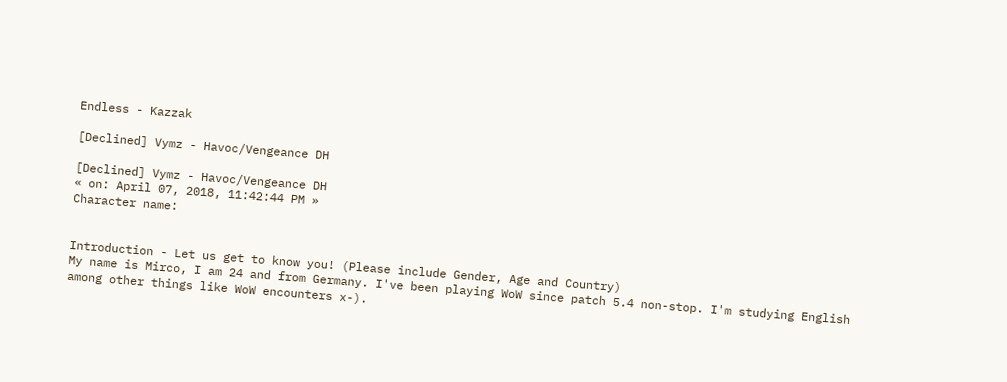Endless - Kazzak

[Declined] Vymz - Havoc/Vengeance DH

[Declined] Vymz - Havoc/Vengeance DH
« on: April 07, 2018, 11:42:44 PM »
Character name:


Introduction - Let us get to know you! (Please include Gender, Age and Country)
My name is Mirco, I am 24 and from Germany. I've been playing WoW since patch 5.4 non-stop. I'm studying English among other things like WoW encounters x-).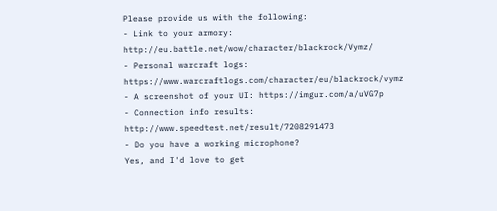Please provide us with the following:
- Link to your armory: http://eu.battle.net/wow/character/blackrock/Vymz/
- Personal warcraft logs: https://www.warcraftlogs.com/character/eu/blackrock/vymz
- A screenshot of your UI: https://imgur.com/a/uVG7p
- Connection info results: http://www.speedtest.net/result/7208291473
- Do you have a working microphone?
Yes, and I'd love to get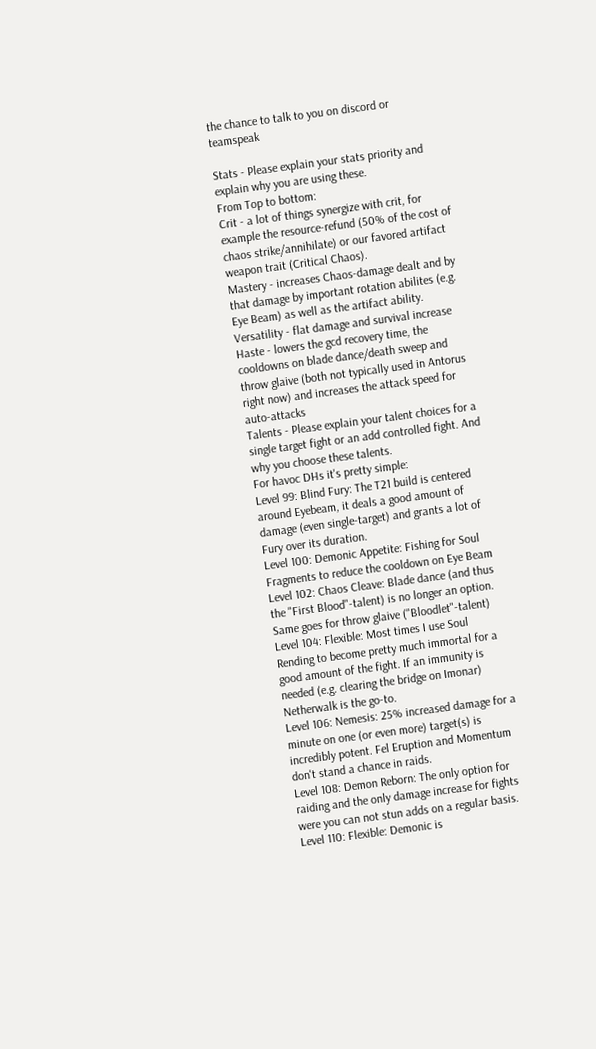the chance to talk to you on discord or teamspeak

Stats - Please explain your stats priority and explain why you are using these.
From Top to bottom:
Crit - a lot of things synergize with crit, for example the resource-refund (50% of the cost of chaos strike/annihilate) or our favored artifact weapon trait (Critical Chaos).
Mastery - increases Chaos-damage dealt and by that damage by important rotation abilites (e.g. Eye Beam) as well as the artifact ability.
Versatility - flat damage and survival increase
Haste - lowers the gcd recovery time, the cooldowns on blade dance/death sweep and throw glaive (both not typically used in Antorus right now) and increases the attack speed for auto-attacks
Talents - Please explain your talent choices for a single target fight or an add controlled fight. And why you choose these talents.
For havoc DHs it's pretty simple:
Level 99: Blind Fury: The T21 build is centered around Eyebeam, it deals a good amount of damage (even single-target) and grants a lot of Fury over its duration.
Level 100: Demonic Appetite: Fishing for Soul Fragments to reduce the cooldown on Eye Beam
Level 102: Chaos Cleave: Blade dance (and thus the "First Blood"-talent) is no longer an option. Same goes for throw glaive ("Bloodlet"-talent)
Level 104: Flexible: Most times I use Soul Rending to become pretty much immortal for a good amount of the fight. If an immunity is needed (e.g. clearing the bridge on Imonar) Netherwalk is the go-to.
Level 106: Nemesis: 25% increased damage for a minute on one (or even more) target(s) is incredibly potent. Fel Eruption and Momentum don't stand a chance in raids.
Level 108: Demon Reborn: The only option for raiding and the only damage increase for fights were you can not stun adds on a regular basis.
Level 110: Flexible: Demonic is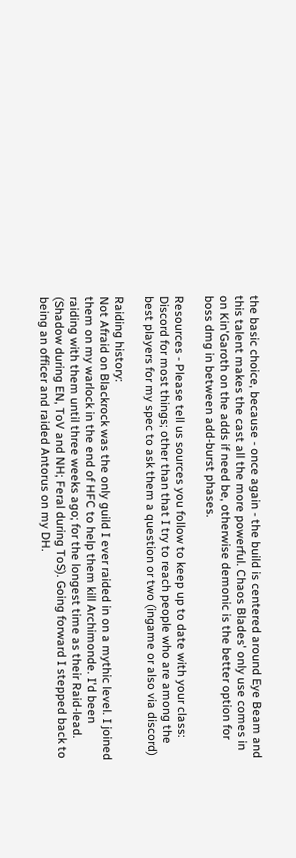the basic choice, because - once again - the build is centered around Eye Beam and this talent makes the cast all the more powerful. Chaos Blades' only use comes in on Kin'Garoth on the adds if need be, otherwise demonic is the better option for boss dmg in between add-burst phases.

Resources - Please tell us sources you follow to keep up to date with your class:
Discord for most things; other than that I try to reach people who are among the best players for my spec to ask them a question or two (ingame or also via discord)

Raiding history:
Not Afraid on Blackrock was the only guild I ever raided in on a mythic level. I joined them on my warlock in the end of HFC to help them kill Archimonde. I'd been raiding with them until three weeks ago; for the longest time as their Raid-lead. (Shadow during EN, ToV and NH; Feral during ToS). Going forward I stepped back to being an officer and raided Antorus on my DH.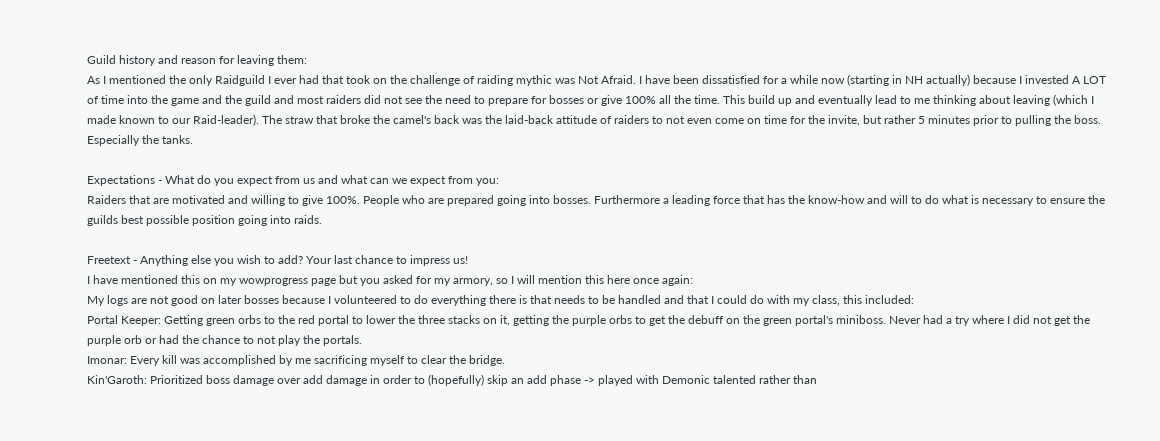Guild history and reason for leaving them:
As I mentioned the only Raidguild I ever had that took on the challenge of raiding mythic was Not Afraid. I have been dissatisfied for a while now (starting in NH actually) because I invested A LOT of time into the game and the guild and most raiders did not see the need to prepare for bosses or give 100% all the time. This build up and eventually lead to me thinking about leaving (which I made known to our Raid-leader). The straw that broke the camel's back was the laid-back attitude of raiders to not even come on time for the invite, but rather 5 minutes prior to pulling the boss. Especially the tanks.

Expectations - What do you expect from us and what can we expect from you:
Raiders that are motivated and willing to give 100%. People who are prepared going into bosses. Furthermore a leading force that has the know-how and will to do what is necessary to ensure the guilds best possible position going into raids.

Freetext - Anything else you wish to add? Your last chance to impress us!
I have mentioned this on my wowprogress page but you asked for my armory, so I will mention this here once again:
My logs are not good on later bosses because I volunteered to do everything there is that needs to be handled and that I could do with my class, this included:
Portal Keeper: Getting green orbs to the red portal to lower the three stacks on it, getting the purple orbs to get the debuff on the green portal's miniboss. Never had a try where I did not get the purple orb or had the chance to not play the portals.
Imonar: Every kill was accomplished by me sacrificing myself to clear the bridge.
Kin'Garoth: Prioritized boss damage over add damage in order to (hopefully) skip an add phase -> played with Demonic talented rather than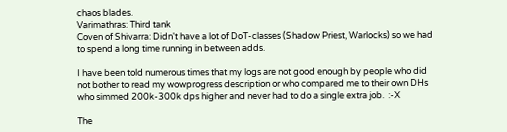chaos blades.
Varimathras: Third tank
Coven of Shivarra: Didn't have a lot of DoT-classes (Shadow Priest, Warlocks) so we had to spend a long time running in between adds.

I have been told numerous times that my logs are not good enough by people who did not bother to read my wowprogress description or who compared me to their own DHs who simmed 200k-300k dps higher and never had to do a single extra job.  :-X

The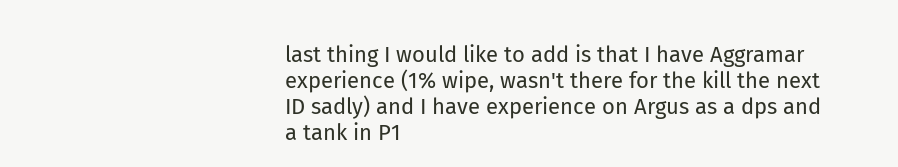last thing I would like to add is that I have Aggramar experience (1% wipe, wasn't there for the kill the next ID sadly) and I have experience on Argus as a dps and a tank in P1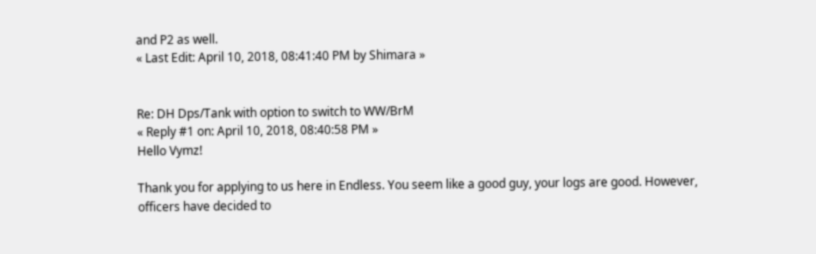and P2 as well.
« Last Edit: April 10, 2018, 08:41:40 PM by Shimara »


Re: DH Dps/Tank with option to switch to WW/BrM
« Reply #1 on: April 10, 2018, 08:40:58 PM »
Hello Vymz!

Thank you for applying to us here in Endless. You seem like a good guy, your logs are good. However, officers have decided to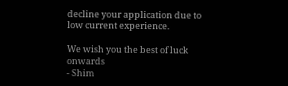decline your application due to low current experience.

We wish you the best of luck onwards
- Shim